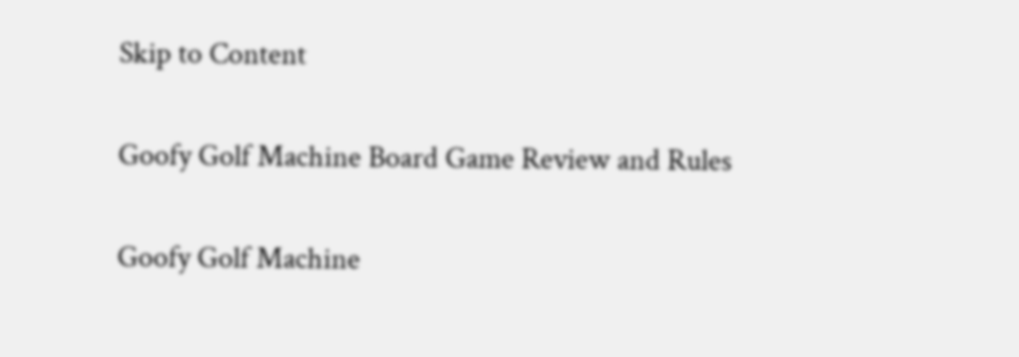Skip to Content

Goofy Golf Machine Board Game Review and Rules

Goofy Golf Machine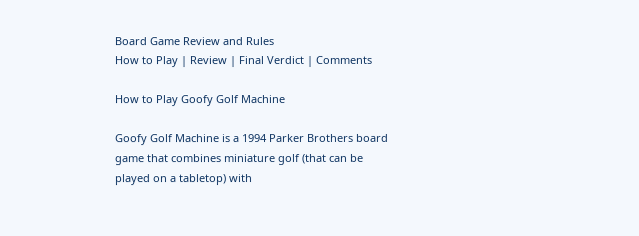Board Game Review and Rules
How to Play | Review | Final Verdict | Comments

How to Play Goofy Golf Machine

Goofy Golf Machine is a 1994 Parker Brothers board game that combines miniature golf (that can be played on a tabletop) with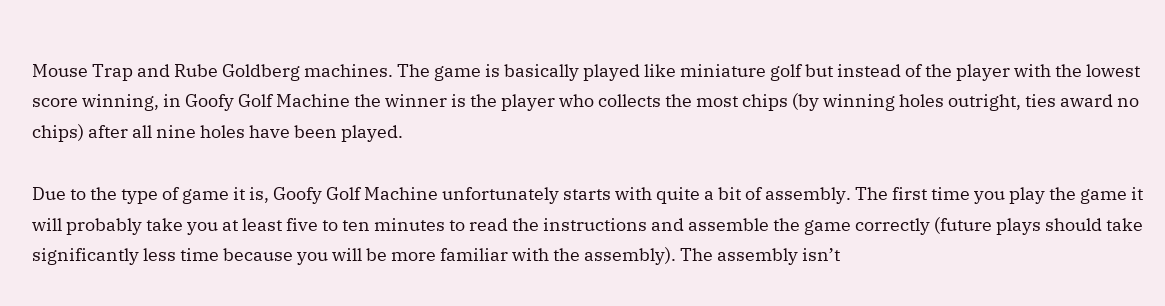Mouse Trap and Rube Goldberg machines. The game is basically played like miniature golf but instead of the player with the lowest score winning, in Goofy Golf Machine the winner is the player who collects the most chips (by winning holes outright, ties award no chips) after all nine holes have been played.

Due to the type of game it is, Goofy Golf Machine unfortunately starts with quite a bit of assembly. The first time you play the game it will probably take you at least five to ten minutes to read the instructions and assemble the game correctly (future plays should take significantly less time because you will be more familiar with the assembly). The assembly isn’t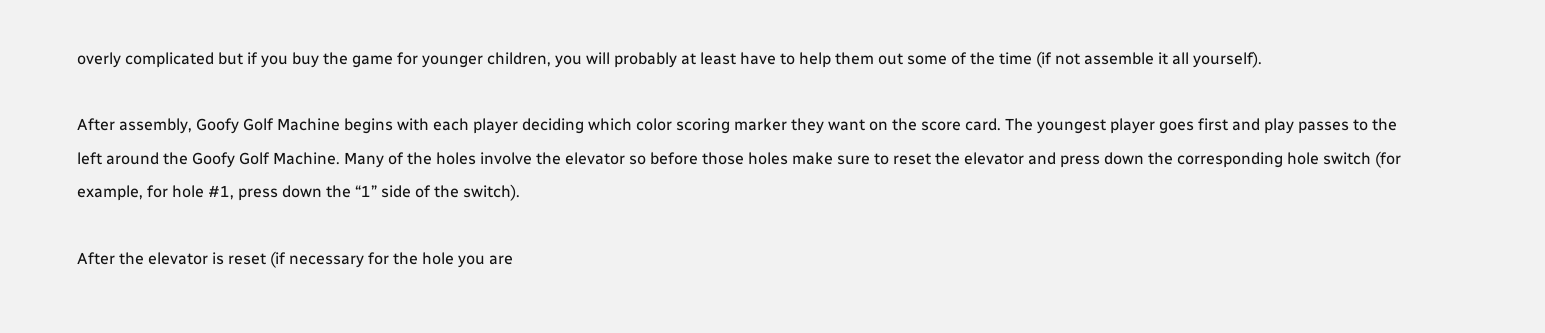overly complicated but if you buy the game for younger children, you will probably at least have to help them out some of the time (if not assemble it all yourself).

After assembly, Goofy Golf Machine begins with each player deciding which color scoring marker they want on the score card. The youngest player goes first and play passes to the left around the Goofy Golf Machine. Many of the holes involve the elevator so before those holes make sure to reset the elevator and press down the corresponding hole switch (for example, for hole #1, press down the “1” side of the switch).

After the elevator is reset (if necessary for the hole you are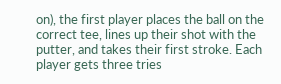on), the first player places the ball on the correct tee, lines up their shot with the putter, and takes their first stroke. Each player gets three tries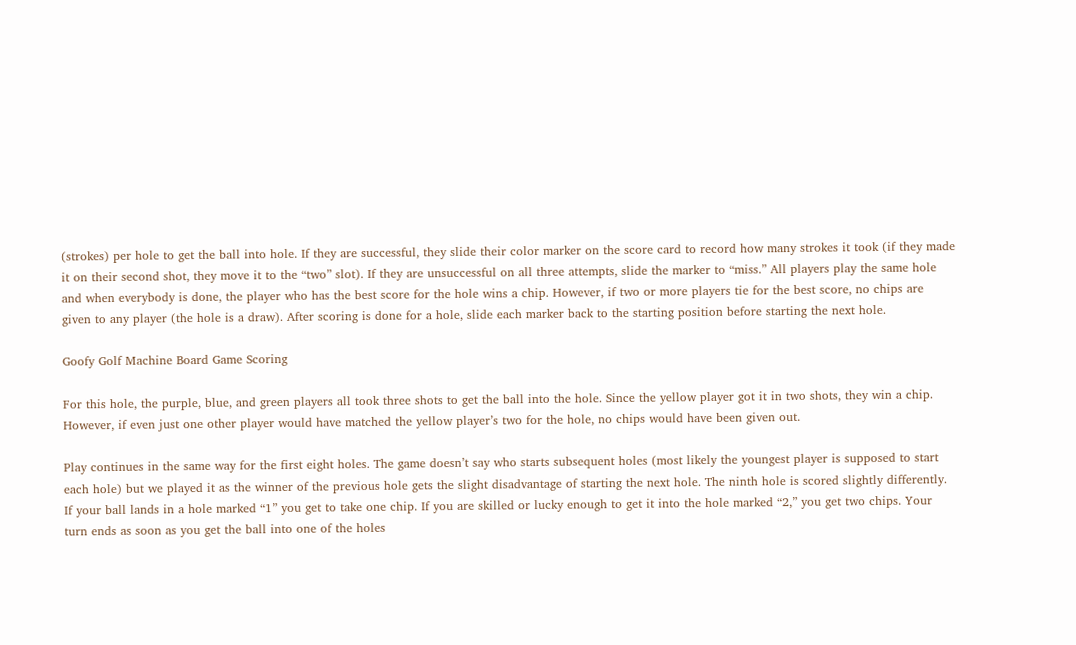(strokes) per hole to get the ball into hole. If they are successful, they slide their color marker on the score card to record how many strokes it took (if they made it on their second shot, they move it to the “two” slot). If they are unsuccessful on all three attempts, slide the marker to “miss.” All players play the same hole and when everybody is done, the player who has the best score for the hole wins a chip. However, if two or more players tie for the best score, no chips are given to any player (the hole is a draw). After scoring is done for a hole, slide each marker back to the starting position before starting the next hole.

Goofy Golf Machine Board Game Scoring

For this hole, the purple, blue, and green players all took three shots to get the ball into the hole. Since the yellow player got it in two shots, they win a chip. However, if even just one other player would have matched the yellow player’s two for the hole, no chips would have been given out.

Play continues in the same way for the first eight holes. The game doesn’t say who starts subsequent holes (most likely the youngest player is supposed to start each hole) but we played it as the winner of the previous hole gets the slight disadvantage of starting the next hole. The ninth hole is scored slightly differently. If your ball lands in a hole marked “1” you get to take one chip. If you are skilled or lucky enough to get it into the hole marked “2,” you get two chips. Your turn ends as soon as you get the ball into one of the holes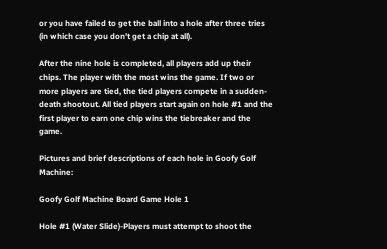or you have failed to get the ball into a hole after three tries (in which case you don’t get a chip at all).

After the nine hole is completed, all players add up their chips. The player with the most wins the game. If two or more players are tied, the tied players compete in a sudden-death shootout. All tied players start again on hole #1 and the first player to earn one chip wins the tiebreaker and the game.

Pictures and brief descriptions of each hole in Goofy Golf Machine:

Goofy Golf Machine Board Game Hole 1

Hole #1 (Water Slide)-Players must attempt to shoot the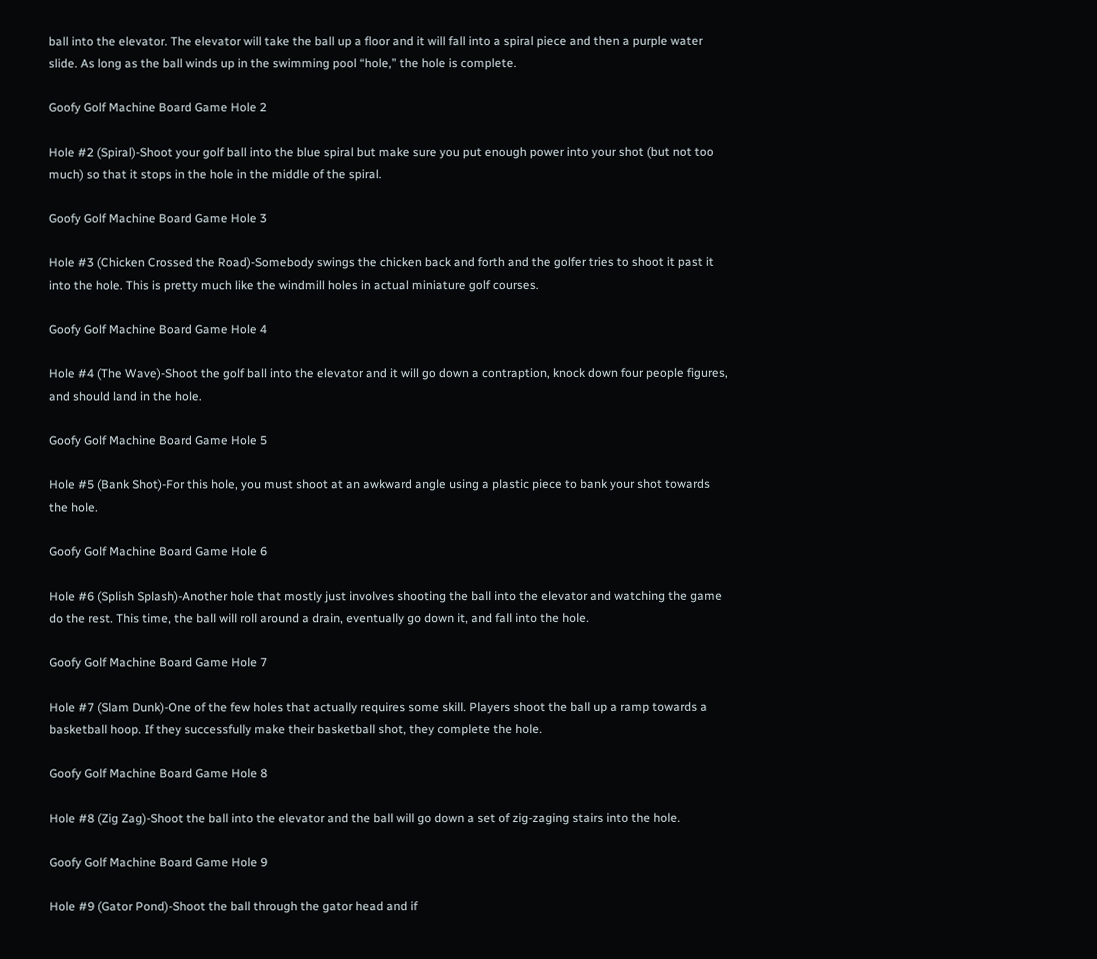ball into the elevator. The elevator will take the ball up a floor and it will fall into a spiral piece and then a purple water slide. As long as the ball winds up in the swimming pool “hole,” the hole is complete.

Goofy Golf Machine Board Game Hole 2

Hole #2 (Spiral)-Shoot your golf ball into the blue spiral but make sure you put enough power into your shot (but not too much) so that it stops in the hole in the middle of the spiral.

Goofy Golf Machine Board Game Hole 3

Hole #3 (Chicken Crossed the Road)-Somebody swings the chicken back and forth and the golfer tries to shoot it past it into the hole. This is pretty much like the windmill holes in actual miniature golf courses.

Goofy Golf Machine Board Game Hole 4

Hole #4 (The Wave)-Shoot the golf ball into the elevator and it will go down a contraption, knock down four people figures, and should land in the hole.

Goofy Golf Machine Board Game Hole 5

Hole #5 (Bank Shot)-For this hole, you must shoot at an awkward angle using a plastic piece to bank your shot towards the hole.

Goofy Golf Machine Board Game Hole 6

Hole #6 (Splish Splash)-Another hole that mostly just involves shooting the ball into the elevator and watching the game do the rest. This time, the ball will roll around a drain, eventually go down it, and fall into the hole.

Goofy Golf Machine Board Game Hole 7

Hole #7 (Slam Dunk)-One of the few holes that actually requires some skill. Players shoot the ball up a ramp towards a basketball hoop. If they successfully make their basketball shot, they complete the hole.

Goofy Golf Machine Board Game Hole 8

Hole #8 (Zig Zag)-Shoot the ball into the elevator and the ball will go down a set of zig-zaging stairs into the hole.

Goofy Golf Machine Board Game Hole 9

Hole #9 (Gator Pond)-Shoot the ball through the gator head and if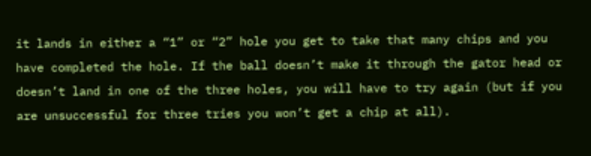it lands in either a “1” or “2” hole you get to take that many chips and you have completed the hole. If the ball doesn’t make it through the gator head or doesn’t land in one of the three holes, you will have to try again (but if you are unsuccessful for three tries you won’t get a chip at all).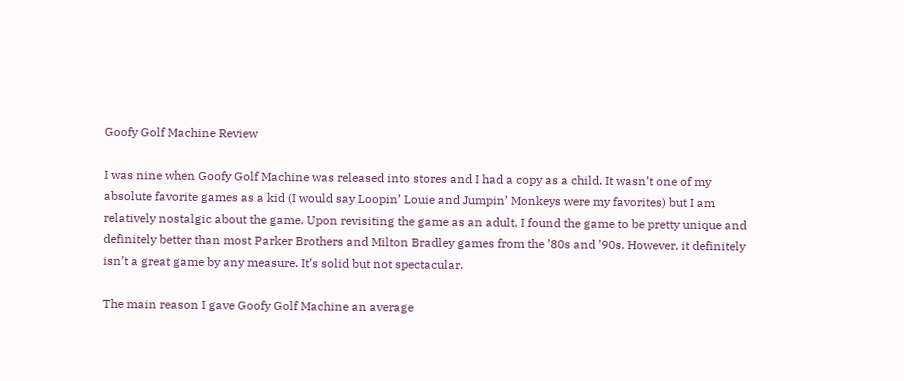Goofy Golf Machine Review

I was nine when Goofy Golf Machine was released into stores and I had a copy as a child. It wasn’t one of my absolute favorite games as a kid (I would say Loopin’ Louie and Jumpin’ Monkeys were my favorites) but I am relatively nostalgic about the game. Upon revisiting the game as an adult, I found the game to be pretty unique and definitely better than most Parker Brothers and Milton Bradley games from the ’80s and ’90s. However, it definitely isn’t a great game by any measure. It’s solid but not spectacular.

The main reason I gave Goofy Golf Machine an average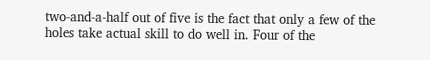two-and-a-half out of five is the fact that only a few of the holes take actual skill to do well in. Four of the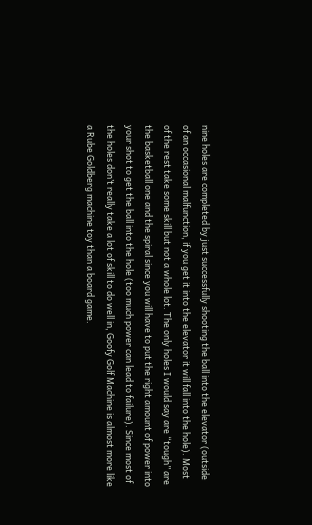nine holes are completed by just successfully shooting the ball into the elevator (outside of an occasional malfunction, if you get it into the elevator it will fall into the hole). Most of the rest take some skill but not a whole lot. The only holes I would say are “tough” are the basketball one and the spiral since you will have to put the right amount of power into your shot to get the ball into the hole (too much power can lead to failure). Since most of the holes don’t really take a lot of skill to do well in, Goofy Golf Machine is almost more like a Rube Goldberg machine toy than a board game.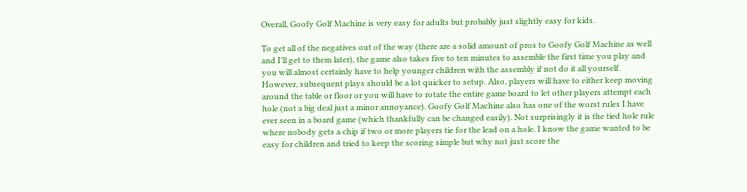Overall, Goofy Golf Machine is very easy for adults but probably just slightly easy for kids.

To get all of the negatives out of the way (there are a solid amount of pros to Goofy Golf Machine as well and I’ll get to them later), the game also takes five to ten minutes to assemble the first time you play and you will almost certainly have to help younger children with the assembly if not do it all yourself. However, subsequent plays should be a lot quicker to setup. Also, players will have to either keep moving around the table or floor or you will have to rotate the entire game board to let other players attempt each hole (not a big deal just a minor annoyance). Goofy Golf Machine also has one of the worst rules I have ever seen in a board game (which thankfully can be changed easily). Not surprisingly it is the tied hole rule where nobody gets a chip if two or more players tie for the lead on a hole. I know the game wanted to be easy for children and tried to keep the scoring simple but why not just score the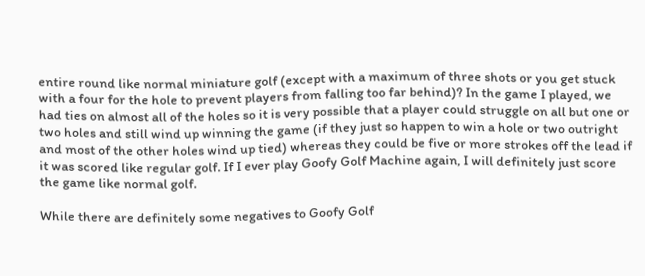entire round like normal miniature golf (except with a maximum of three shots or you get stuck with a four for the hole to prevent players from falling too far behind)? In the game I played, we had ties on almost all of the holes so it is very possible that a player could struggle on all but one or two holes and still wind up winning the game (if they just so happen to win a hole or two outright and most of the other holes wind up tied) whereas they could be five or more strokes off the lead if it was scored like regular golf. If I ever play Goofy Golf Machine again, I will definitely just score the game like normal golf.

While there are definitely some negatives to Goofy Golf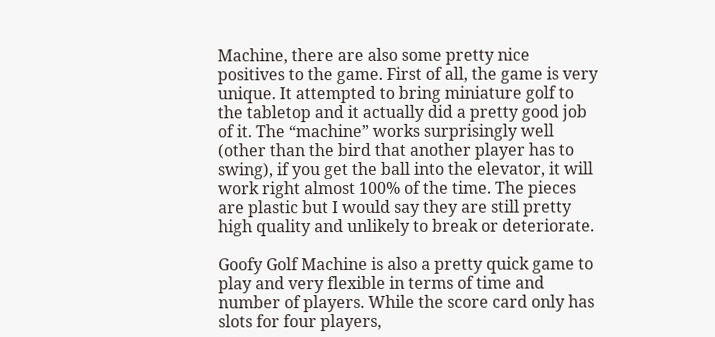Machine, there are also some pretty nice positives to the game. First of all, the game is very unique. It attempted to bring miniature golf to the tabletop and it actually did a pretty good job of it. The “machine” works surprisingly well (other than the bird that another player has to swing), if you get the ball into the elevator, it will work right almost 100% of the time. The pieces are plastic but I would say they are still pretty high quality and unlikely to break or deteriorate.

Goofy Golf Machine is also a pretty quick game to play and very flexible in terms of time and number of players. While the score card only has slots for four players,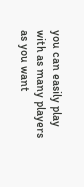you can easily play with as many players as you want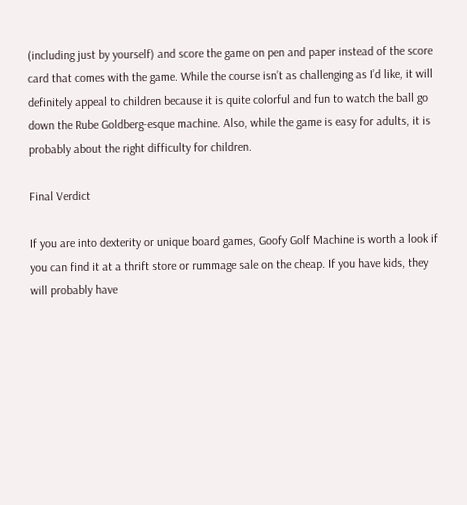(including just by yourself) and score the game on pen and paper instead of the score card that comes with the game. While the course isn’t as challenging as I’d like, it will definitely appeal to children because it is quite colorful and fun to watch the ball go down the Rube Goldberg-esque machine. Also, while the game is easy for adults, it is probably about the right difficulty for children.

Final Verdict

If you are into dexterity or unique board games, Goofy Golf Machine is worth a look if you can find it at a thrift store or rummage sale on the cheap. If you have kids, they will probably have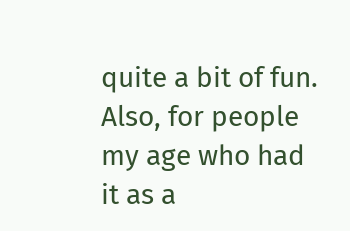quite a bit of fun. Also, for people my age who had it as a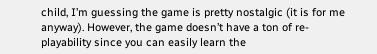child, I’m guessing the game is pretty nostalgic (it is for me anyway). However, the game doesn’t have a ton of re-playability since you can easily learn the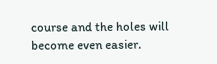course and the holes will become even easier.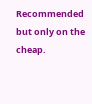Recommended but only on the cheap.